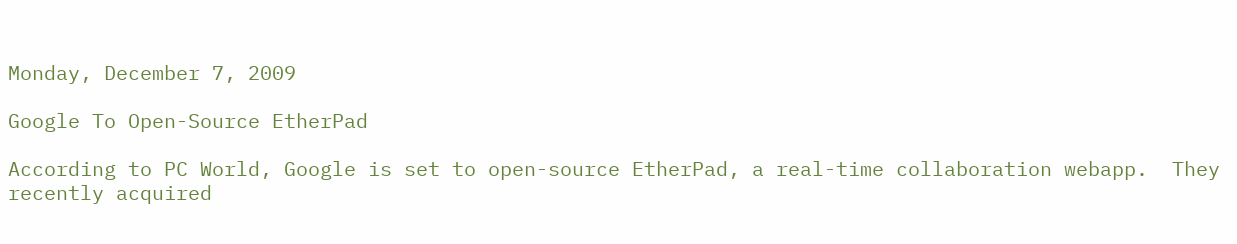Monday, December 7, 2009

Google To Open-Source EtherPad

According to PC World, Google is set to open-source EtherPad, a real-time collaboration webapp.  They recently acquired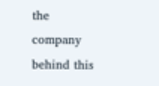the company behind this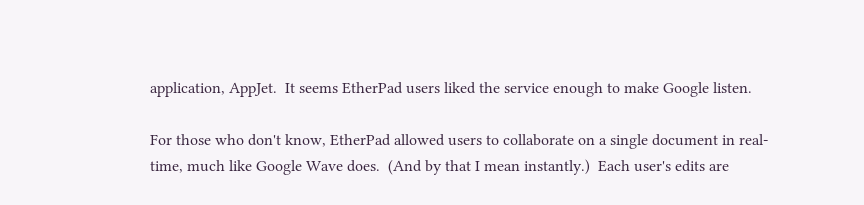application, AppJet.  It seems EtherPad users liked the service enough to make Google listen.

For those who don't know, EtherPad allowed users to collaborate on a single document in real-time, much like Google Wave does.  (And by that I mean instantly.)  Each user's edits are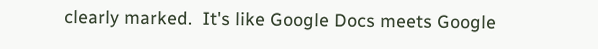clearly marked.  It's like Google Docs meets Google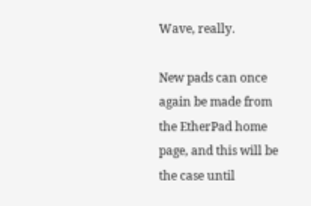Wave, really.

New pads can once again be made from the EtherPad home page, and this will be the case until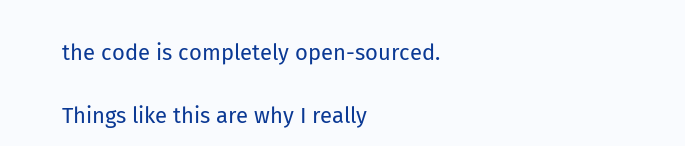the code is completely open-sourced.

Things like this are why I really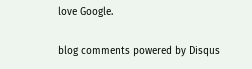love Google.

blog comments powered by Disqus